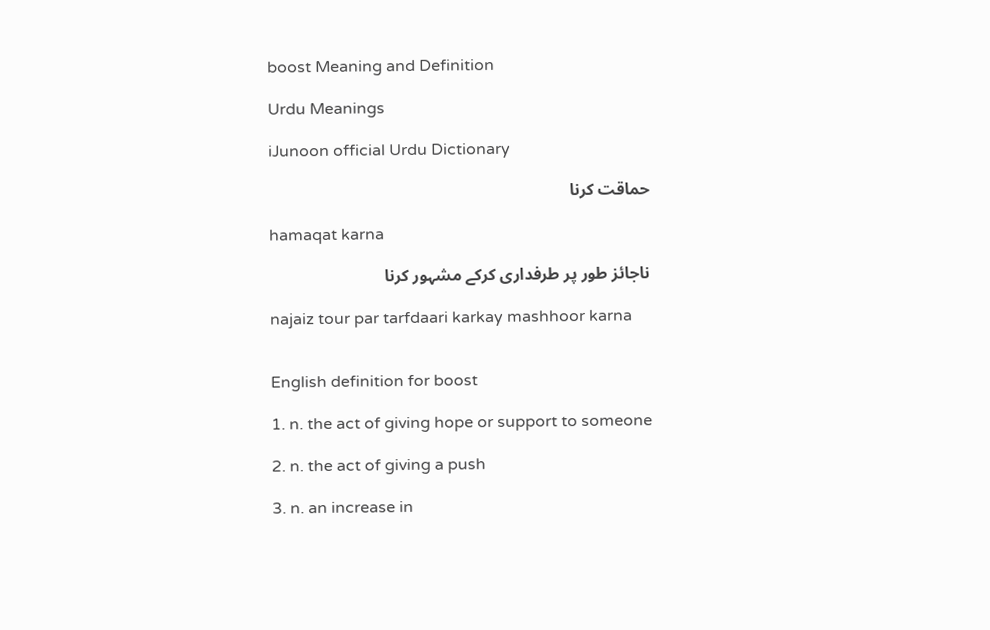boost Meaning and Definition

Urdu Meanings

iJunoon official Urdu Dictionary

حماقت کرنا

hamaqat karna

ناجائز طور پر طرفداری کرکے مشہور کرنا

najaiz tour par tarfdaari karkay mashhoor karna


English definition for boost

1. n. the act of giving hope or support to someone

2. n. the act of giving a push

3. n. an increase in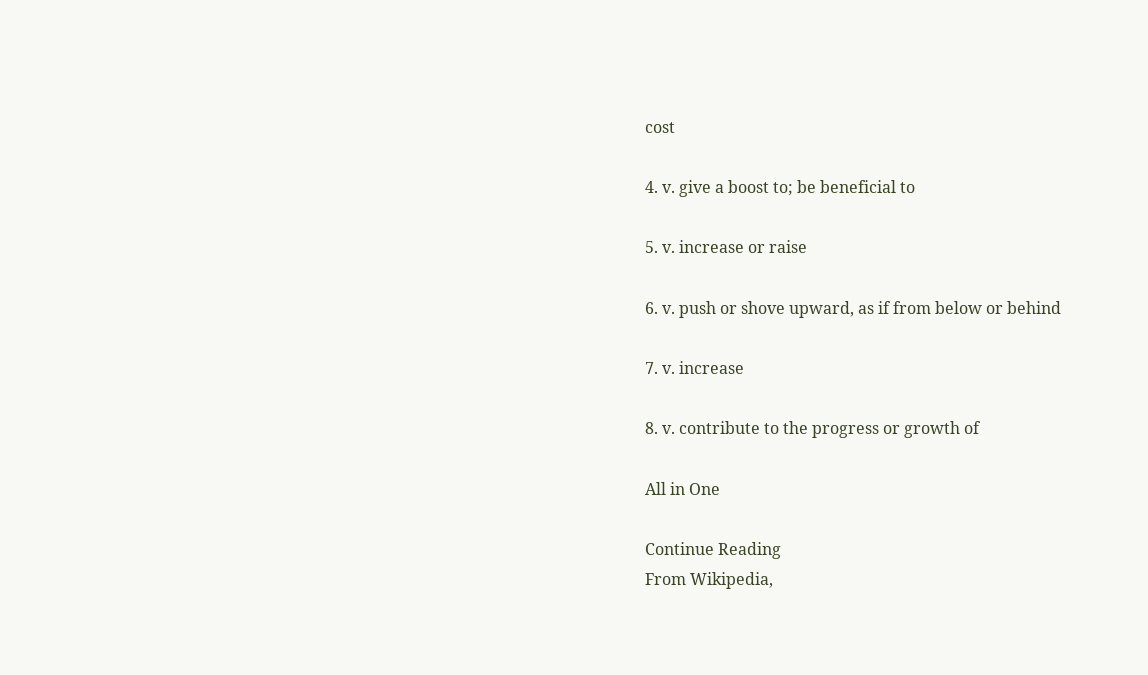cost

4. v. give a boost to; be beneficial to

5. v. increase or raise

6. v. push or shove upward, as if from below or behind

7. v. increase

8. v. contribute to the progress or growth of

All in One

Continue Reading
From Wikipedia,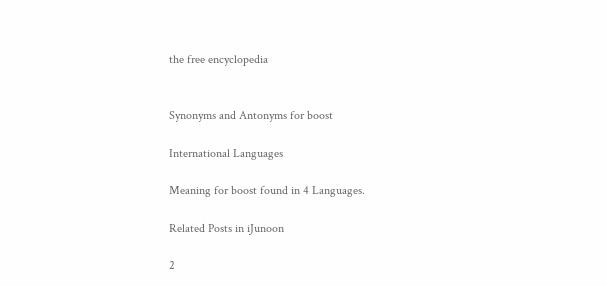the free encyclopedia


Synonyms and Antonyms for boost

International Languages

Meaning for boost found in 4 Languages.

Related Posts in iJunoon

2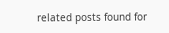related posts found for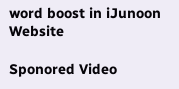word boost in iJunoon Website

Sponored Video